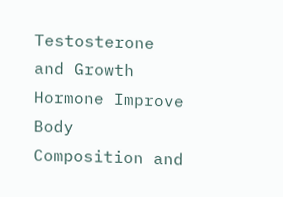Testosterone and Growth Hormone Improve Body Composition and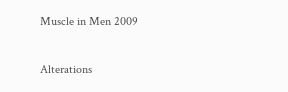Muscle in Men 2009

Alterations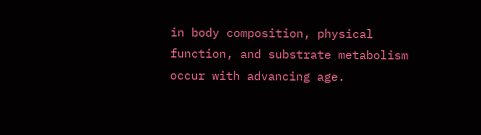in body composition, physical function, and substrate metabolism occur with advancing age.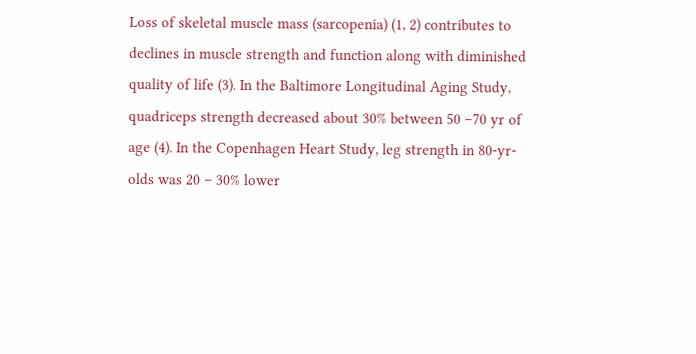Loss of skeletal muscle mass (sarcopenia) (1, 2) contributes to declines in muscle strength and function along with diminished quality of life (3). In the Baltimore Longitudinal Aging Study, quadriceps strength decreased about 30% between 50 –70 yr of age (4). In the Copenhagen Heart Study, leg strength in 80-yr-olds was 20 – 30% lower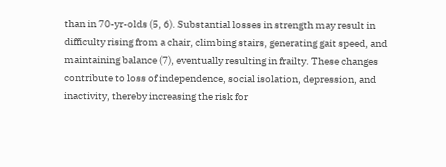than in 70-yr-olds (5, 6). Substantial losses in strength may result in difficulty rising from a chair, climbing stairs, generating gait speed, and maintaining balance (7), eventually resulting in frailty. These changes contribute to loss of independence, social isolation, depression, and inactivity, thereby increasing the risk for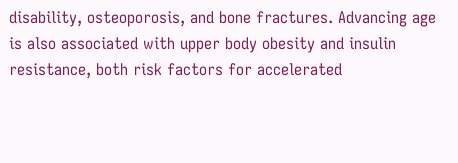disability, osteoporosis, and bone fractures. Advancing age is also associated with upper body obesity and insulin resistance, both risk factors for accelerated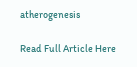atherogenesis

Read Full Article Here